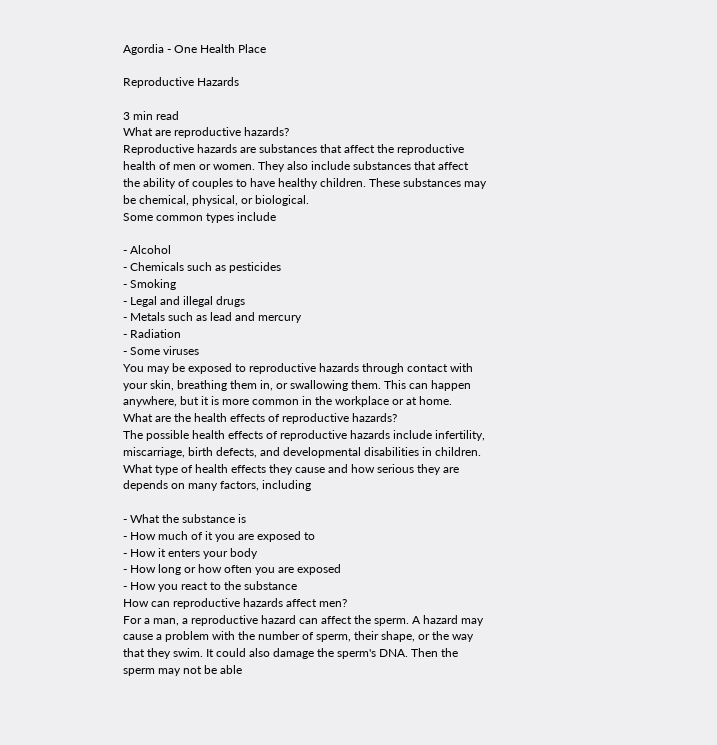Agordia - One Health Place

Reproductive Hazards

3 min read
What are reproductive hazards?
Reproductive hazards are substances that affect the reproductive health of men or women. They also include substances that affect the ability of couples to have healthy children. These substances may be chemical, physical, or biological.
Some common types include

- Alcohol
- Chemicals such as pesticides
- Smoking
- Legal and illegal drugs
- Metals such as lead and mercury
- Radiation
- Some viruses
You may be exposed to reproductive hazards through contact with your skin, breathing them in, or swallowing them. This can happen anywhere, but it is more common in the workplace or at home.
What are the health effects of reproductive hazards?
The possible health effects of reproductive hazards include infertility, miscarriage, birth defects, and developmental disabilities in children.
What type of health effects they cause and how serious they are depends on many factors, including

- What the substance is
- How much of it you are exposed to
- How it enters your body
- How long or how often you are exposed
- How you react to the substance
How can reproductive hazards affect men?
For a man, a reproductive hazard can affect the sperm. A hazard may cause a problem with the number of sperm, their shape, or the way that they swim. It could also damage the sperm's DNA. Then the sperm may not be able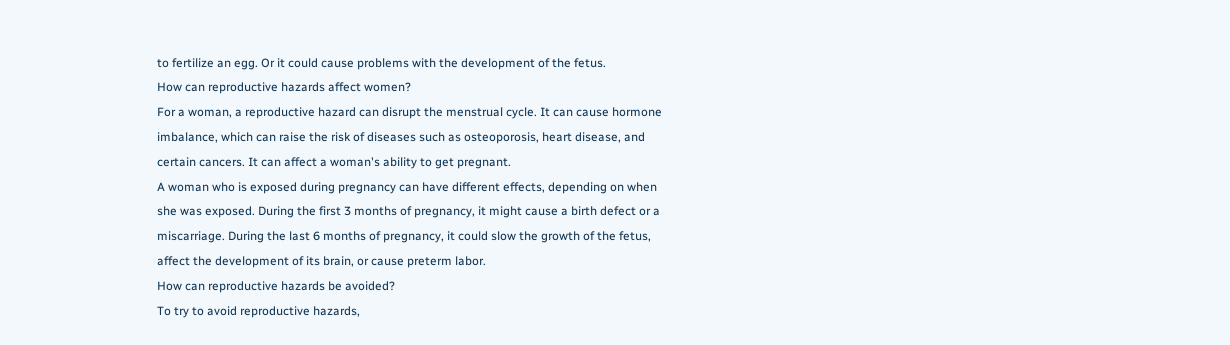to fertilize an egg. Or it could cause problems with the development of the fetus.
How can reproductive hazards affect women?
For a woman, a reproductive hazard can disrupt the menstrual cycle. It can cause hormone imbalance, which can raise the risk of diseases such as osteoporosis, heart disease, and certain cancers. It can affect a woman's ability to get pregnant.
A woman who is exposed during pregnancy can have different effects, depending on when she was exposed. During the first 3 months of pregnancy, it might cause a birth defect or a miscarriage. During the last 6 months of pregnancy, it could slow the growth of the fetus, affect the development of its brain, or cause preterm labor.
How can reproductive hazards be avoided?
To try to avoid reproductive hazards,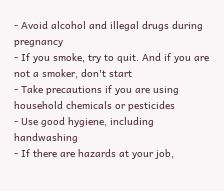- Avoid alcohol and illegal drugs during pregnancy
- If you smoke, try to quit. And if you are not a smoker, don't start
- Take precautions if you are using household chemicals or pesticides
- Use good hygiene, including handwashing
- If there are hazards at your job,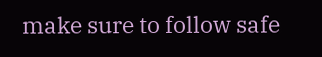make sure to follow safe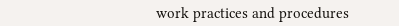work practices and procedures